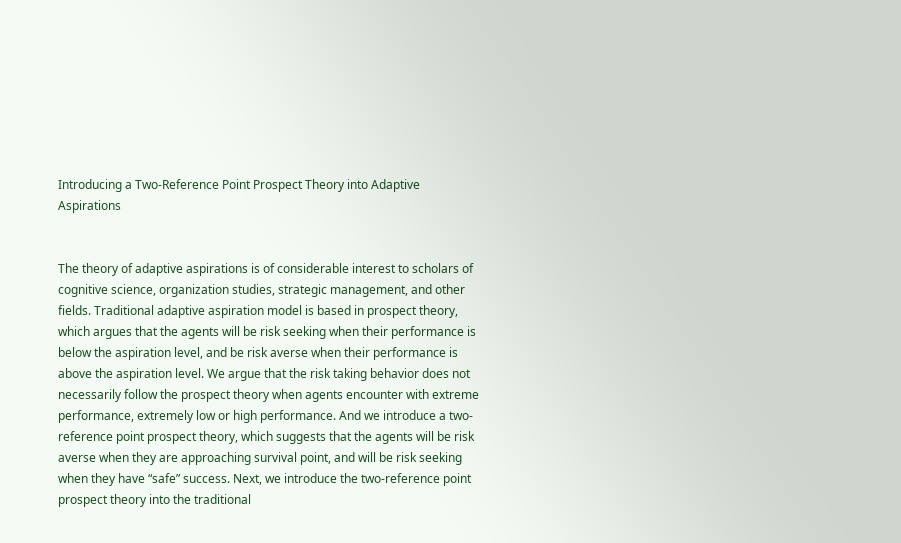Introducing a Two-Reference Point Prospect Theory into Adaptive Aspirations


The theory of adaptive aspirations is of considerable interest to scholars of cognitive science, organization studies, strategic management, and other fields. Traditional adaptive aspiration model is based in prospect theory, which argues that the agents will be risk seeking when their performance is below the aspiration level, and be risk averse when their performance is above the aspiration level. We argue that the risk taking behavior does not necessarily follow the prospect theory when agents encounter with extreme performance, extremely low or high performance. And we introduce a two-reference point prospect theory, which suggests that the agents will be risk averse when they are approaching survival point, and will be risk seeking when they have “safe” success. Next, we introduce the two-reference point prospect theory into the traditional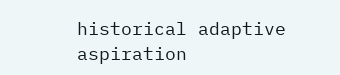historical adaptive aspiration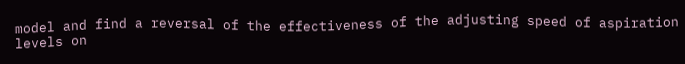model and find a reversal of the effectiveness of the adjusting speed of aspiration levels on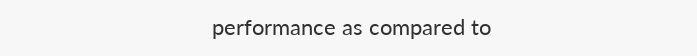performance as compared to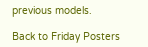previous models.

Back to Friday Posters